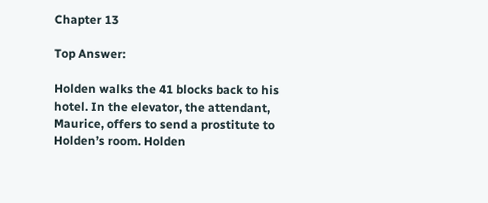Chapter 13

Top Answer:

Holden walks the 41 blocks back to his hotel. In the elevator, the attendant, Maurice, offers to send a prostitute to Holden’s room. Holden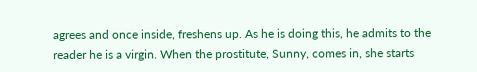agrees and once inside, freshens up. As he is doing this, he admits to the reader he is a virgin. When the prostitute, Sunny, comes in, she starts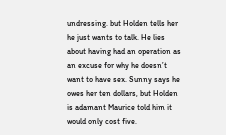undressing. but Holden tells her he just wants to talk. He lies about having had an operation as an excuse for why he doesn’t want to have sex. Sunny says he owes her ten dollars, but Holden is adamant Maurice told him it would only cost five.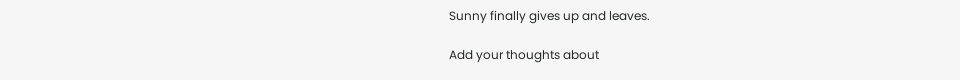Sunny finally gives up and leaves.

Add your thoughts about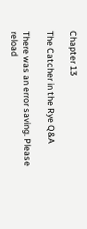Chapter 13

The Catcher in the Rye Q&A

There was an error saving. Please reload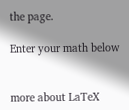the page.

Enter your math below


more about LaTeX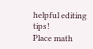helpful editing tips!
Place math